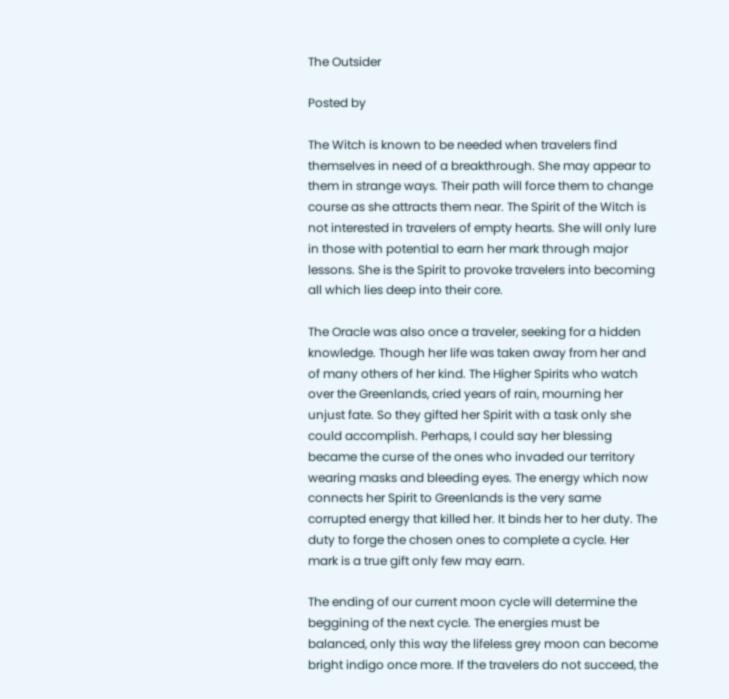The Outsider

Posted by

The Witch is known to be needed when travelers find themselves in need of a breakthrough. She may appear to them in strange ways. Their path will force them to change course as she attracts them near. The Spirit of the Witch is not interested in travelers of empty hearts. She will only lure in those with potential to earn her mark through major lessons. She is the Spirit to provoke travelers into becoming all which lies deep into their core.

The Oracle was also once a traveler, seeking for a hidden knowledge. Though her life was taken away from her and of many others of her kind. The Higher Spirits who watch over the Greenlands, cried years of rain, mourning her unjust fate. So they gifted her Spirit with a task only she could accomplish. Perhaps, I could say her blessing became the curse of the ones who invaded our territory wearing masks and bleeding eyes. The energy which now connects her Spirit to Greenlands is the very same corrupted energy that killed her. It binds her to her duty. The duty to forge the chosen ones to complete a cycle. Her mark is a true gift only few may earn.

The ending of our current moon cycle will determine the beggining of the next cycle. The energies must be balanced, only this way the lifeless grey moon can become bright indigo once more. If the travelers do not succeed, the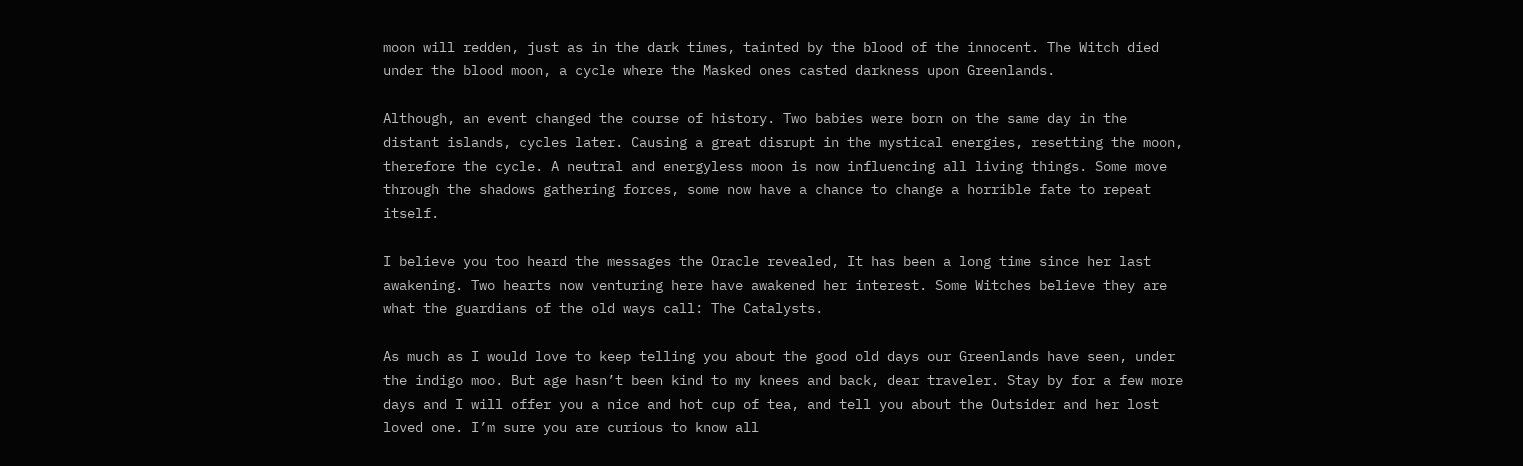moon will redden, just as in the dark times, tainted by the blood of the innocent. The Witch died under the blood moon, a cycle where the Masked ones casted darkness upon Greenlands.

Although, an event changed the course of history. Two babies were born on the same day in the distant islands, cycles later. Causing a great disrupt in the mystical energies, resetting the moon, therefore the cycle. A neutral and energyless moon is now influencing all living things. Some move through the shadows gathering forces, some now have a chance to change a horrible fate to repeat itself.

I believe you too heard the messages the Oracle revealed, It has been a long time since her last awakening. Two hearts now venturing here have awakened her interest. Some Witches believe they are what the guardians of the old ways call: The Catalysts.

As much as I would love to keep telling you about the good old days our Greenlands have seen, under the indigo moo. But age hasn’t been kind to my knees and back, dear traveler. Stay by for a few more days and I will offer you a nice and hot cup of tea, and tell you about the Outsider and her lost loved one. I’m sure you are curious to know all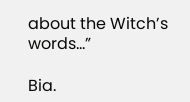about the Witch’s words...”

Bia.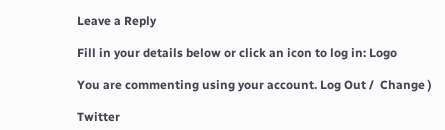Leave a Reply

Fill in your details below or click an icon to log in: Logo

You are commenting using your account. Log Out /  Change )

Twitter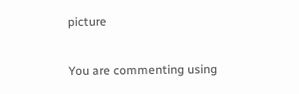picture

You are commenting using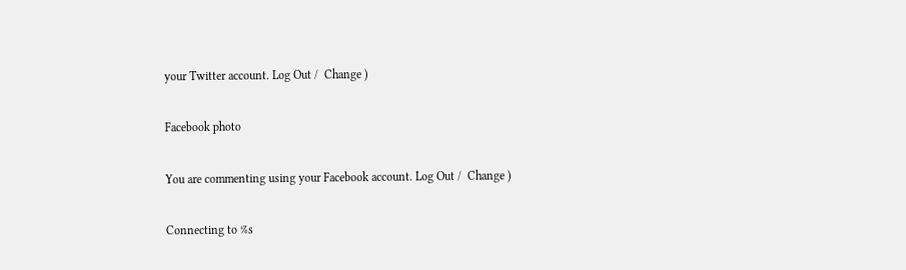your Twitter account. Log Out /  Change )

Facebook photo

You are commenting using your Facebook account. Log Out /  Change )

Connecting to %s